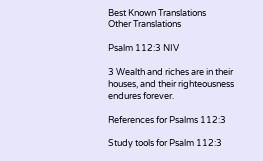Best Known Translations
Other Translations

Psalm 112:3 NIV

3 Wealth and riches are in their houses, and their righteousness endures forever.

References for Psalms 112:3

Study tools for Psalm 112:3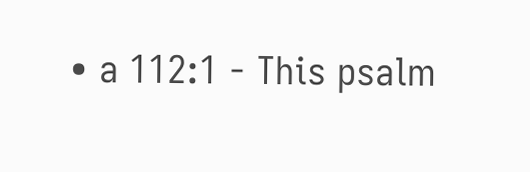• a 112:1 - This psalm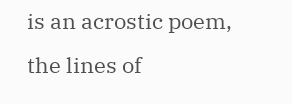is an acrostic poem, the lines of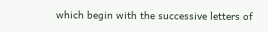which begin with the successive letters of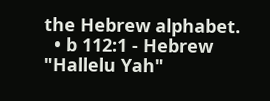the Hebrew alphabet.
  • b 112:1 - Hebrew "Hallelu Yah"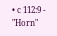• c 112:9 - "Horn"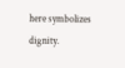here symbolizes dignity.